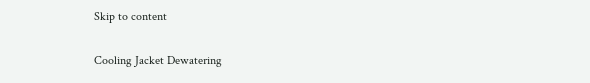Skip to content

Cooling Jacket Dewatering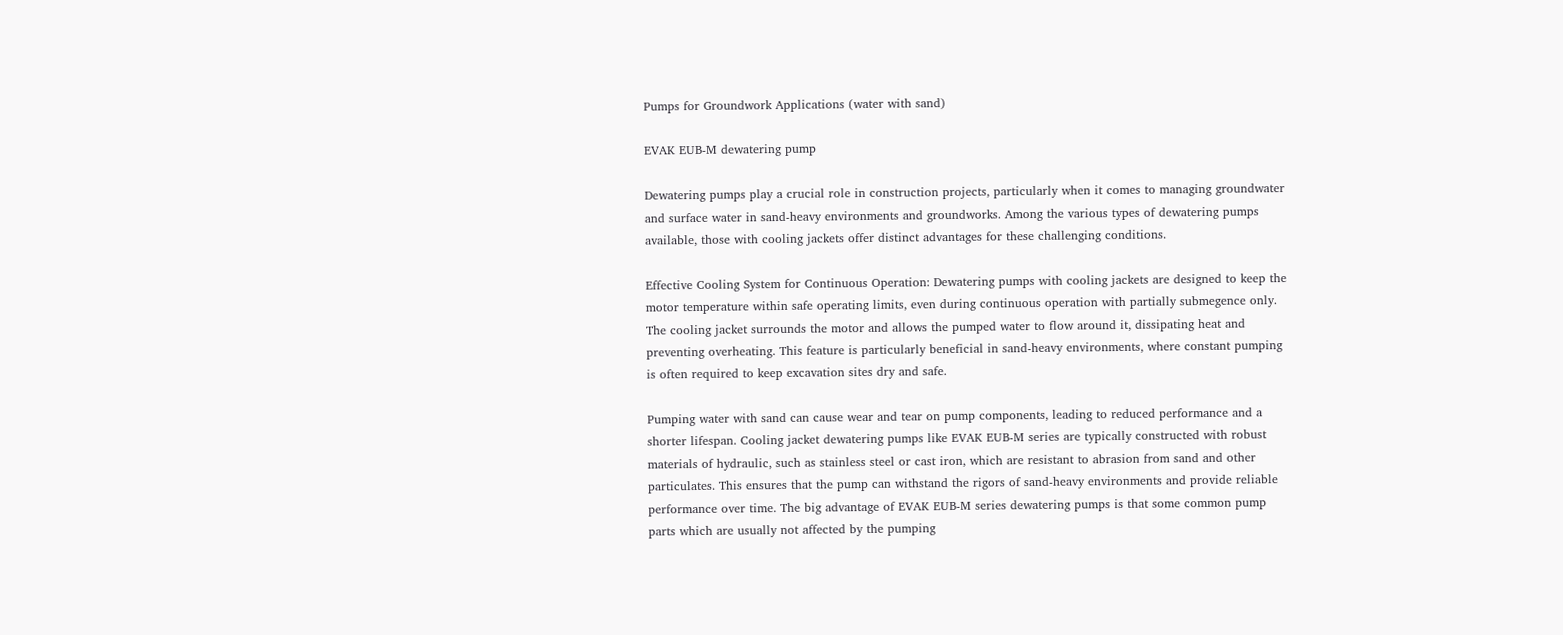Pumps for Groundwork Applications (water with sand)

EVAK EUB-M dewatering pump

Dewatering pumps play a crucial role in construction projects, particularly when it comes to managing groundwater and surface water in sand-heavy environments and groundworks. Among the various types of dewatering pumps available, those with cooling jackets offer distinct advantages for these challenging conditions.

Effective Cooling System for Continuous Operation: Dewatering pumps with cooling jackets are designed to keep the motor temperature within safe operating limits, even during continuous operation with partially submegence only. The cooling jacket surrounds the motor and allows the pumped water to flow around it, dissipating heat and preventing overheating. This feature is particularly beneficial in sand-heavy environments, where constant pumping is often required to keep excavation sites dry and safe.

Pumping water with sand can cause wear and tear on pump components, leading to reduced performance and a shorter lifespan. Cooling jacket dewatering pumps like EVAK EUB-M series are typically constructed with robust materials of hydraulic, such as stainless steel or cast iron, which are resistant to abrasion from sand and other particulates. This ensures that the pump can withstand the rigors of sand-heavy environments and provide reliable performance over time. The big advantage of EVAK EUB-M series dewatering pumps is that some common pump parts which are usually not affected by the pumping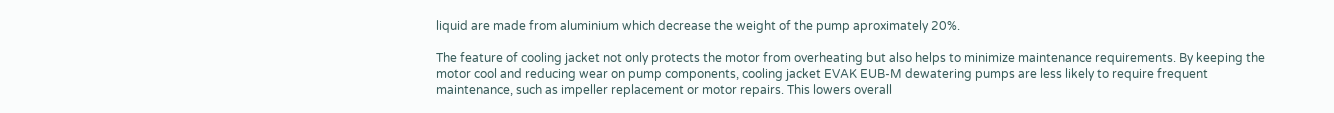liquid are made from aluminium which decrease the weight of the pump aproximately 20%.

The feature of cooling jacket not only protects the motor from overheating but also helps to minimize maintenance requirements. By keeping the motor cool and reducing wear on pump components, cooling jacket EVAK EUB-M dewatering pumps are less likely to require frequent maintenance, such as impeller replacement or motor repairs. This lowers overall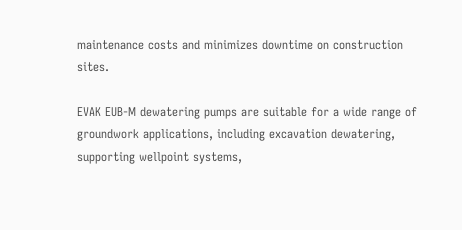maintenance costs and minimizes downtime on construction sites.

EVAK EUB-M dewatering pumps are suitable for a wide range of groundwork applications, including excavation dewatering, supporting wellpoint systems,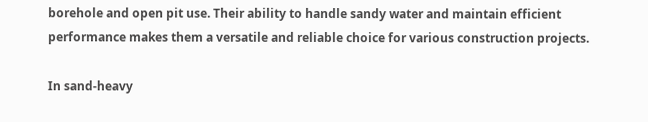borehole and open pit use. Their ability to handle sandy water and maintain efficient performance makes them a versatile and reliable choice for various construction projects.

In sand-heavy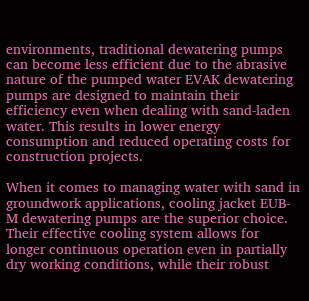environments, traditional dewatering pumps can become less efficient due to the abrasive nature of the pumped water EVAK dewatering pumps are designed to maintain their efficiency even when dealing with sand-laden water. This results in lower energy consumption and reduced operating costs for construction projects.

When it comes to managing water with sand in groundwork applications, cooling jacket EUB-M dewatering pumps are the superior choice. Their effective cooling system allows for longer continuous operation even in partially dry working conditions, while their robust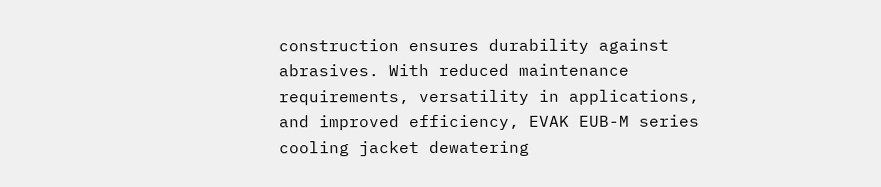construction ensures durability against abrasives. With reduced maintenance requirements, versatility in applications, and improved efficiency, EVAK EUB-M series cooling jacket dewatering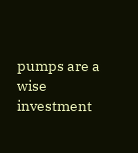pumps are a wise investment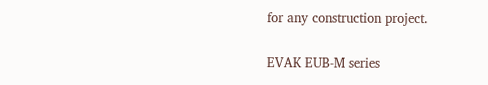for any construction project.

EVAK EUB-M series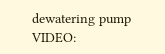dewatering pump VIDEO: